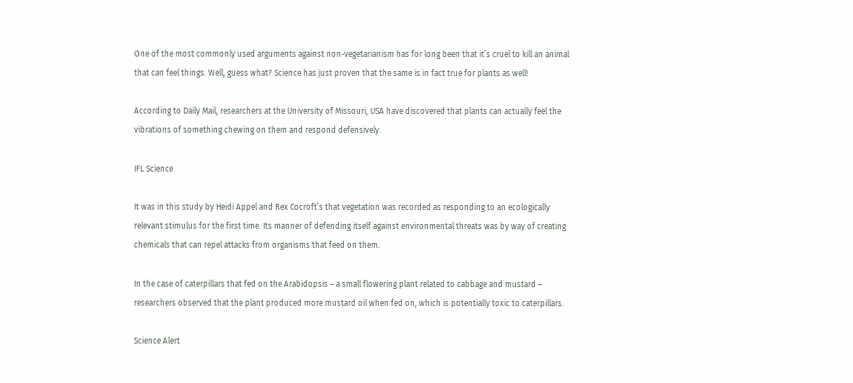One of the most commonly used arguments against non-vegetarianism has for long been that it’s cruel to kill an animal that can feel things. Well, guess what? Science has just proven that the same is in fact true for plants as well!

According to Daily Mail, researchers at the University of Missouri, USA have discovered that plants can actually feel the vibrations of something chewing on them and respond defensively.

IFL Science

It was in this study by Heidi Appel and Rex Cocroft’s that vegetation was recorded as responding to an ecologically relevant stimulus for the first time. Its manner of defending itself against environmental threats was by way of creating chemicals that can repel attacks from organisms that feed on them.

In the case of caterpillars that fed on the Arabidopsis – a small flowering plant related to cabbage and mustard – researchers observed that the plant produced more mustard oil when fed on, which is potentially toxic to caterpillars.

Science Alert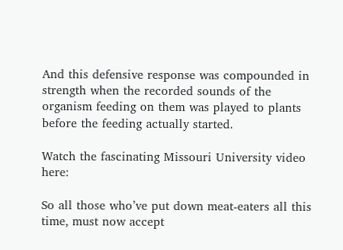And this defensive response was compounded in strength when the recorded sounds of the organism feeding on them was played to plants before the feeding actually started.

Watch the fascinating Missouri University video here:

So all those who’ve put down meat-eaters all this time, must now accept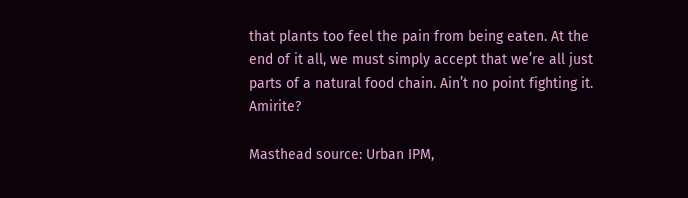that plants too feel the pain from being eaten. At the end of it all, we must simply accept that we’re all just parts of a natural food chain. Ain’t no point fighting it. Amirite?

Masthead source: Urban IPM,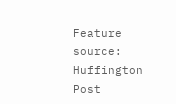Feature source: Huffington Post